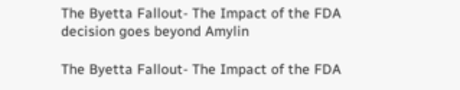The Byetta Fallout- The Impact of the FDA decision goes beyond Amylin

The Byetta Fallout- The Impact of the FDA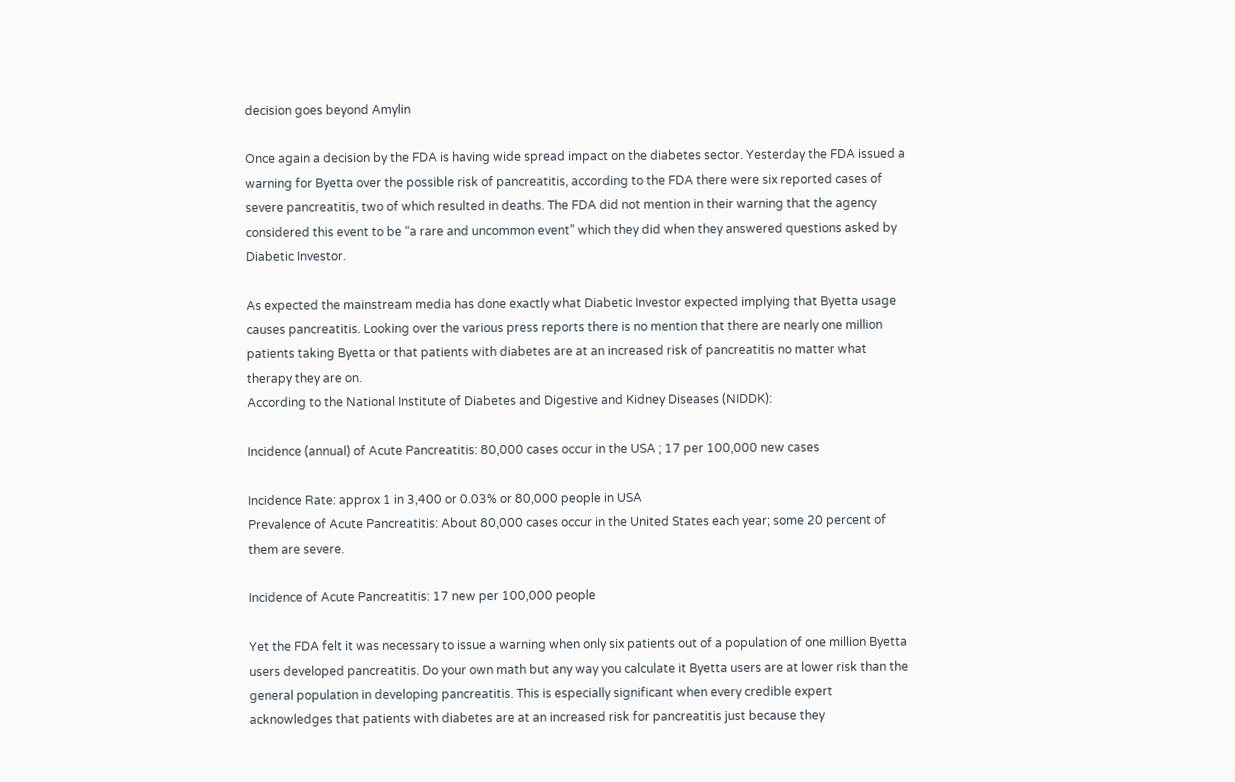decision goes beyond Amylin

Once again a decision by the FDA is having wide spread impact on the diabetes sector. Yesterday the FDA issued a warning for Byetta over the possible risk of pancreatitis, according to the FDA there were six reported cases of severe pancreatitis, two of which resulted in deaths. The FDA did not mention in their warning that the agency considered this event to be “a rare and uncommon event” which they did when they answered questions asked by Diabetic Investor.

As expected the mainstream media has done exactly what Diabetic Investor expected implying that Byetta usage causes pancreatitis. Looking over the various press reports there is no mention that there are nearly one million patients taking Byetta or that patients with diabetes are at an increased risk of pancreatitis no matter what therapy they are on.
According to the National Institute of Diabetes and Digestive and Kidney Diseases (NIDDK):

Incidence (annual) of Acute Pancreatitis: 80,000 cases occur in the USA ; 17 per 100,000 new cases

Incidence Rate: approx 1 in 3,400 or 0.03% or 80,000 people in USA
Prevalence of Acute Pancreatitis: About 80,000 cases occur in the United States each year; some 20 percent of them are severe.

Incidence of Acute Pancreatitis: 17 new per 100,000 people

Yet the FDA felt it was necessary to issue a warning when only six patients out of a population of one million Byetta users developed pancreatitis. Do your own math but any way you calculate it Byetta users are at lower risk than the general population in developing pancreatitis. This is especially significant when every credible expert acknowledges that patients with diabetes are at an increased risk for pancreatitis just because they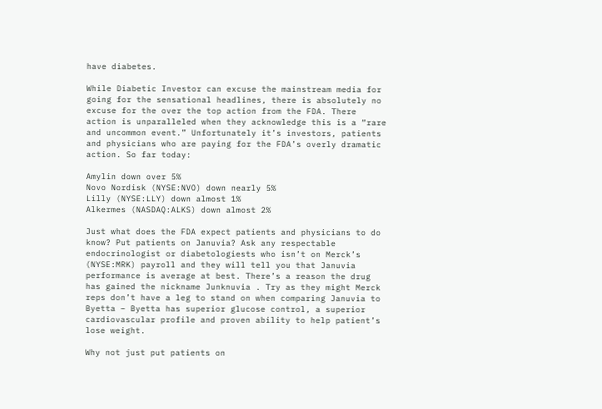have diabetes.

While Diabetic Investor can excuse the mainstream media for going for the sensational headlines, there is absolutely no excuse for the over the top action from the FDA. There action is unparalleled when they acknowledge this is a “rare and uncommon event.” Unfortunately it’s investors, patients and physicians who are paying for the FDA’s overly dramatic action. So far today:

Amylin down over 5%
Novo Nordisk (NYSE:NVO) down nearly 5%
Lilly (NYSE:LLY) down almost 1%
Alkermes (NASDAQ:ALKS) down almost 2%

Just what does the FDA expect patients and physicians to do know? Put patients on Januvia? Ask any respectable endocrinologist or diabetologiests who isn’t on Merck’s (NYSE:MRK) payroll and they will tell you that Januvia performance is average at best. There’s a reason the drug has gained the nickname Junknuvia . Try as they might Merck reps don’t have a leg to stand on when comparing Januvia to Byetta – Byetta has superior glucose control, a superior cardiovascular profile and proven ability to help patient’s lose weight.

Why not just put patients on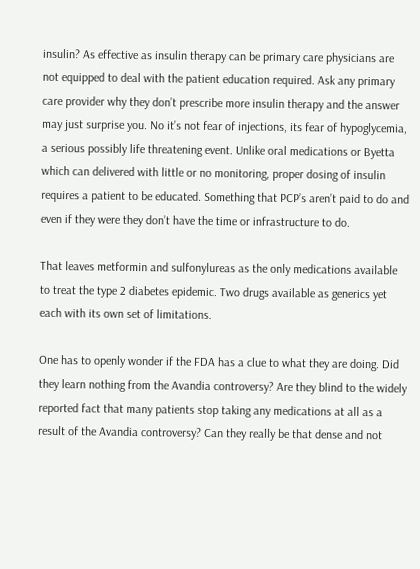insulin? As effective as insulin therapy can be primary care physicians are not equipped to deal with the patient education required. Ask any primary care provider why they don’t prescribe more insulin therapy and the answer may just surprise you. No it’s not fear of injections, its fear of hypoglycemia, a serious possibly life threatening event. Unlike oral medications or Byetta which can delivered with little or no monitoring, proper dosing of insulin requires a patient to be educated. Something that PCP’s aren’t paid to do and even if they were they don’t have the time or infrastructure to do.

That leaves metformin and sulfonylureas as the only medications available to treat the type 2 diabetes epidemic. Two drugs available as generics yet each with its own set of limitations.

One has to openly wonder if the FDA has a clue to what they are doing. Did they learn nothing from the Avandia controversy? Are they blind to the widely reported fact that many patients stop taking any medications at all as a result of the Avandia controversy? Can they really be that dense and not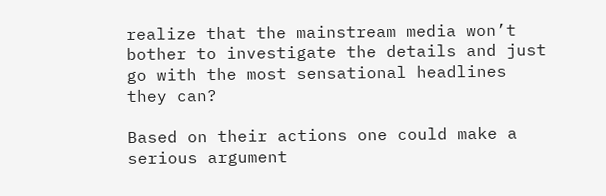realize that the mainstream media won’t bother to investigate the details and just go with the most sensational headlines they can?

Based on their actions one could make a serious argument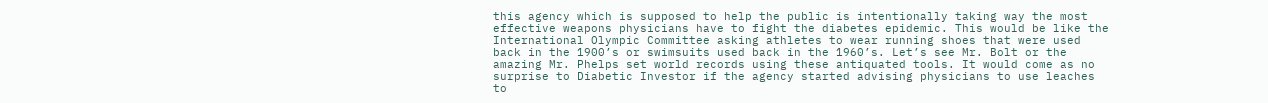this agency which is supposed to help the public is intentionally taking way the most effective weapons physicians have to fight the diabetes epidemic. This would be like the International Olympic Committee asking athletes to wear running shoes that were used back in the 1900’s or swimsuits used back in the 1960’s. Let’s see Mr. Bolt or the amazing Mr. Phelps set world records using these antiquated tools. It would come as no surprise to Diabetic Investor if the agency started advising physicians to use leaches to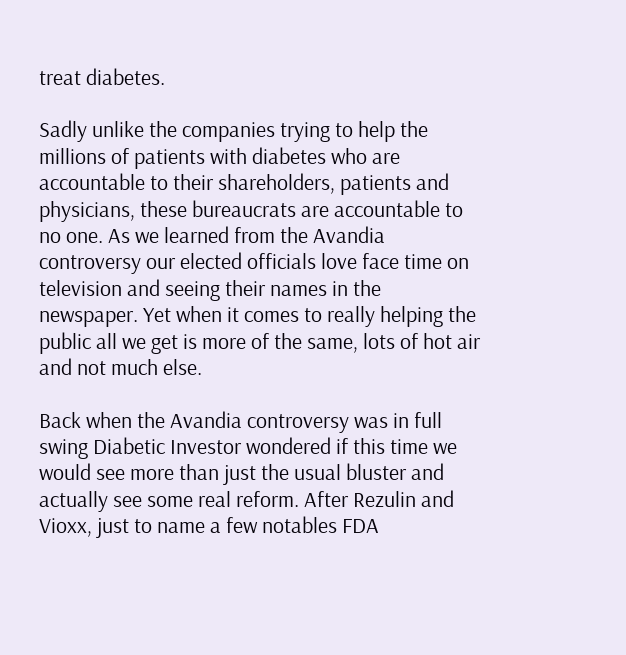treat diabetes.

Sadly unlike the companies trying to help the millions of patients with diabetes who are accountable to their shareholders, patients and physicians, these bureaucrats are accountable to no one. As we learned from the Avandia controversy our elected officials love face time on television and seeing their names in the newspaper. Yet when it comes to really helping the public all we get is more of the same, lots of hot air and not much else.

Back when the Avandia controversy was in full swing Diabetic Investor wondered if this time we would see more than just the usual bluster and actually see some real reform. After Rezulin and Vioxx, just to name a few notables FDA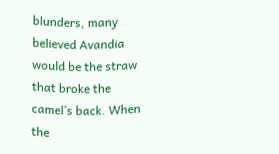blunders, many believed Avandia would be the straw that broke the camel’s back. When the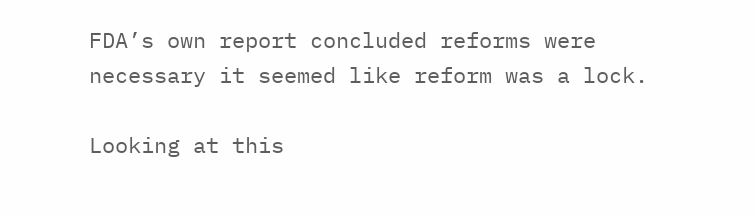FDA’s own report concluded reforms were necessary it seemed like reform was a lock.

Looking at this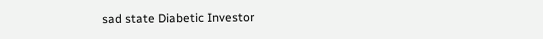sad state Diabetic Investor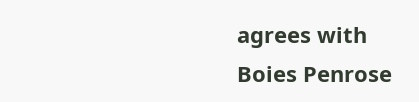agrees with Boies Penrose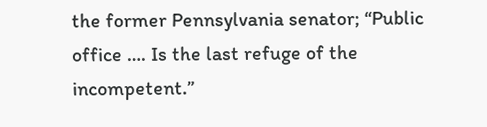the former Pennsylvania senator; “Public office …. Is the last refuge of the incompetent.”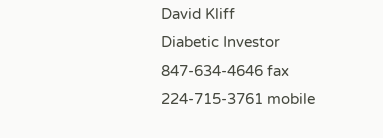David Kliff
Diabetic Investor
847-634-4646 fax
224-715-3761 mobile